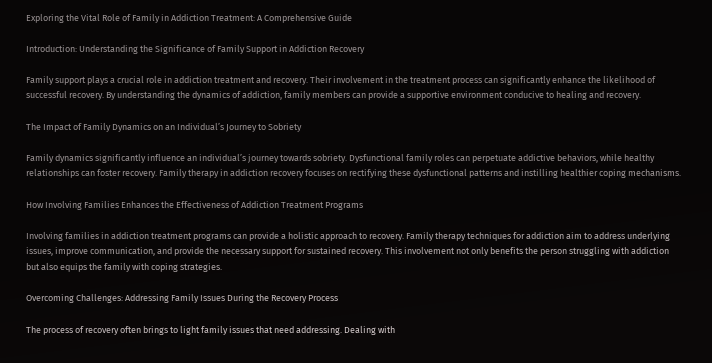Exploring the Vital Role of Family in Addiction Treatment: A Comprehensive Guide

Introduction: Understanding the Significance of Family Support in Addiction Recovery

Family support plays a crucial role in addiction treatment and recovery. Their involvement in the treatment process can significantly enhance the likelihood of successful recovery. By understanding the dynamics of addiction, family members can provide a supportive environment conducive to healing and recovery.

The Impact of Family Dynamics on an Individual’s Journey to Sobriety

Family dynamics significantly influence an individual’s journey towards sobriety. Dysfunctional family roles can perpetuate addictive behaviors, while healthy relationships can foster recovery. Family therapy in addiction recovery focuses on rectifying these dysfunctional patterns and instilling healthier coping mechanisms.

How Involving Families Enhances the Effectiveness of Addiction Treatment Programs

Involving families in addiction treatment programs can provide a holistic approach to recovery. Family therapy techniques for addiction aim to address underlying issues, improve communication, and provide the necessary support for sustained recovery. This involvement not only benefits the person struggling with addiction but also equips the family with coping strategies.

Overcoming Challenges: Addressing Family Issues During the Recovery Process

The process of recovery often brings to light family issues that need addressing. Dealing with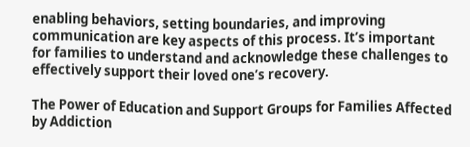enabling behaviors, setting boundaries, and improving communication are key aspects of this process. It’s important for families to understand and acknowledge these challenges to effectively support their loved one’s recovery.

The Power of Education and Support Groups for Families Affected by Addiction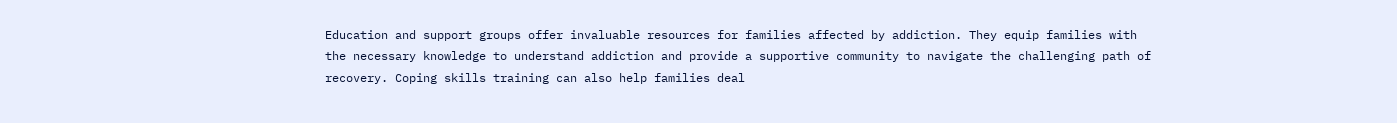Education and support groups offer invaluable resources for families affected by addiction. They equip families with the necessary knowledge to understand addiction and provide a supportive community to navigate the challenging path of recovery. Coping skills training can also help families deal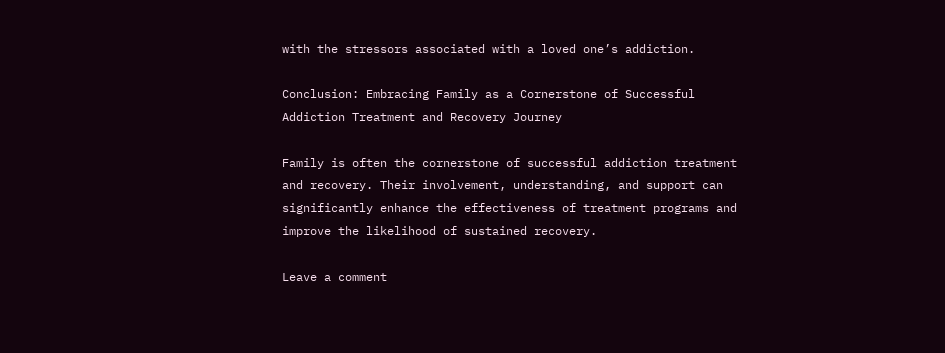with the stressors associated with a loved one’s addiction.

Conclusion: Embracing Family as a Cornerstone of Successful Addiction Treatment and Recovery Journey

Family is often the cornerstone of successful addiction treatment and recovery. Their involvement, understanding, and support can significantly enhance the effectiveness of treatment programs and improve the likelihood of sustained recovery.

Leave a comment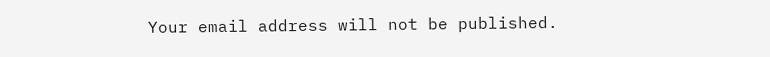Your email address will not be published.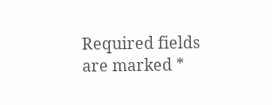Required fields are marked *